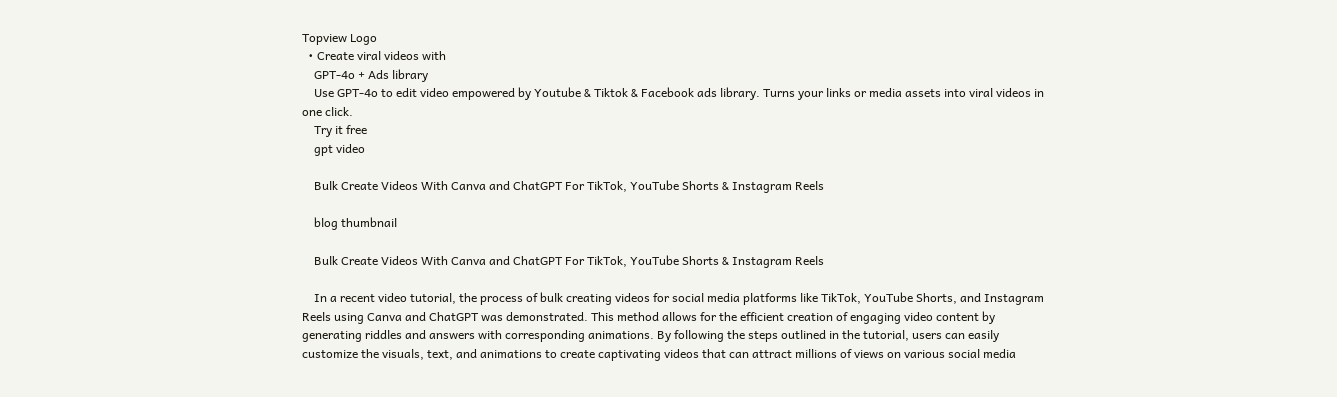Topview Logo
  • Create viral videos with
    GPT-4o + Ads library
    Use GPT-4o to edit video empowered by Youtube & Tiktok & Facebook ads library. Turns your links or media assets into viral videos in one click.
    Try it free
    gpt video

    Bulk Create Videos With Canva and ChatGPT For TikTok, YouTube Shorts & Instagram Reels

    blog thumbnail

    Bulk Create Videos With Canva and ChatGPT For TikTok, YouTube Shorts & Instagram Reels

    In a recent video tutorial, the process of bulk creating videos for social media platforms like TikTok, YouTube Shorts, and Instagram Reels using Canva and ChatGPT was demonstrated. This method allows for the efficient creation of engaging video content by generating riddles and answers with corresponding animations. By following the steps outlined in the tutorial, users can easily customize the visuals, text, and animations to create captivating videos that can attract millions of views on various social media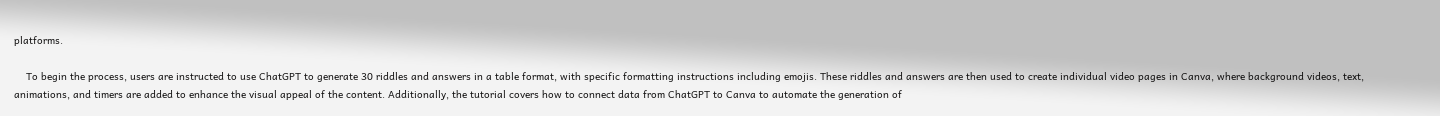platforms.

    To begin the process, users are instructed to use ChatGPT to generate 30 riddles and answers in a table format, with specific formatting instructions including emojis. These riddles and answers are then used to create individual video pages in Canva, where background videos, text, animations, and timers are added to enhance the visual appeal of the content. Additionally, the tutorial covers how to connect data from ChatGPT to Canva to automate the generation of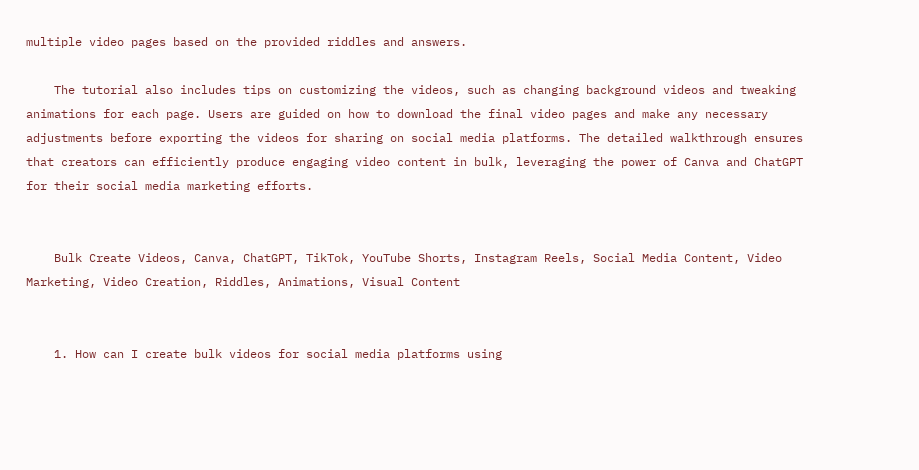multiple video pages based on the provided riddles and answers.

    The tutorial also includes tips on customizing the videos, such as changing background videos and tweaking animations for each page. Users are guided on how to download the final video pages and make any necessary adjustments before exporting the videos for sharing on social media platforms. The detailed walkthrough ensures that creators can efficiently produce engaging video content in bulk, leveraging the power of Canva and ChatGPT for their social media marketing efforts.


    Bulk Create Videos, Canva, ChatGPT, TikTok, YouTube Shorts, Instagram Reels, Social Media Content, Video Marketing, Video Creation, Riddles, Animations, Visual Content


    1. How can I create bulk videos for social media platforms using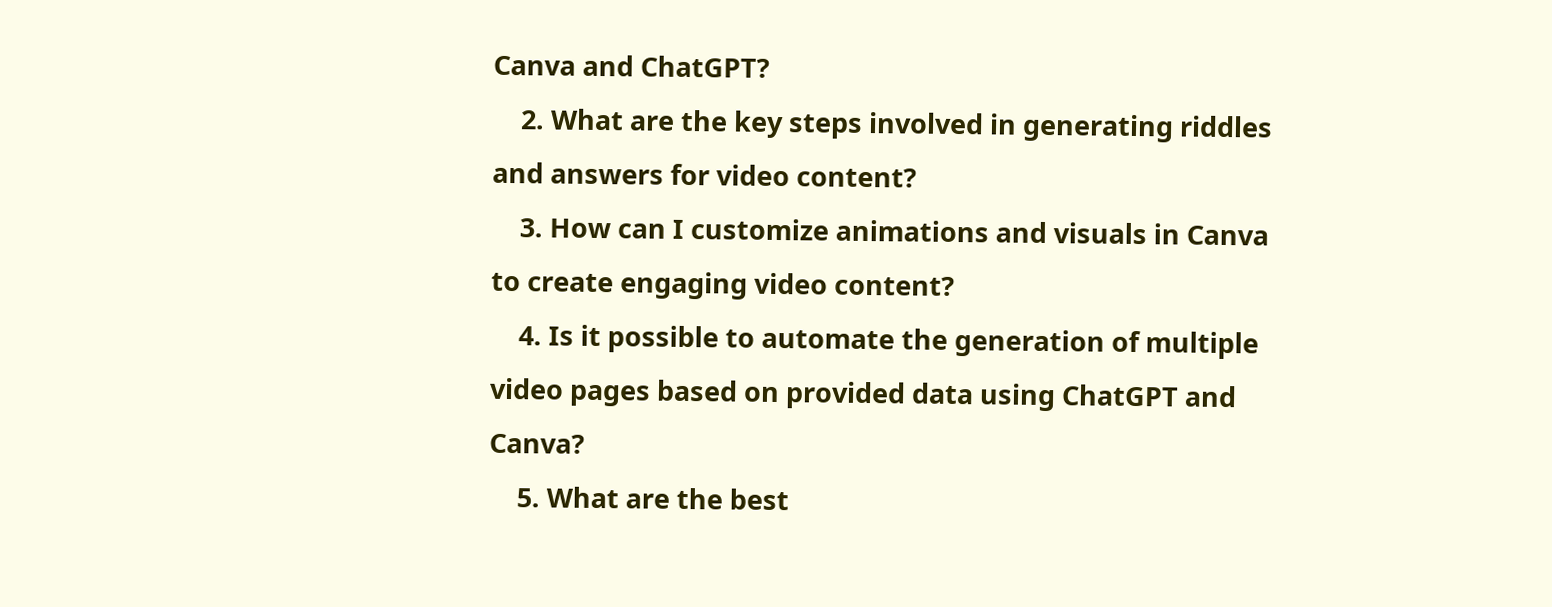Canva and ChatGPT?
    2. What are the key steps involved in generating riddles and answers for video content?
    3. How can I customize animations and visuals in Canva to create engaging video content?
    4. Is it possible to automate the generation of multiple video pages based on provided data using ChatGPT and Canva?
    5. What are the best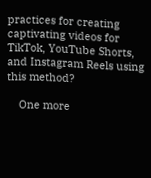practices for creating captivating videos for TikTok, YouTube Shorts, and Instagram Reels using this method?

    One more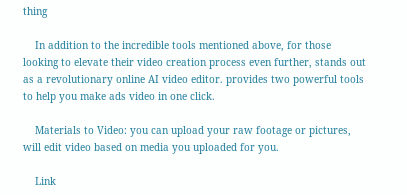thing

    In addition to the incredible tools mentioned above, for those looking to elevate their video creation process even further, stands out as a revolutionary online AI video editor. provides two powerful tools to help you make ads video in one click.

    Materials to Video: you can upload your raw footage or pictures, will edit video based on media you uploaded for you.

    Link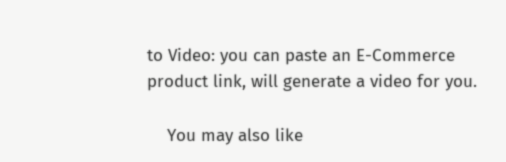to Video: you can paste an E-Commerce product link, will generate a video for you.

    You may also like